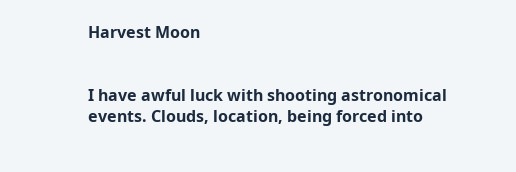Harvest Moon


I have awful luck with shooting astronomical events. Clouds, location, being forced into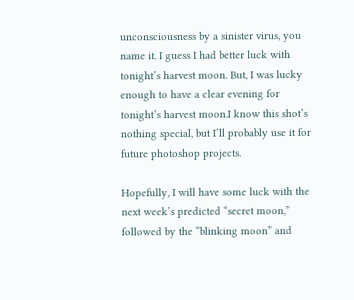unconsciousness by a sinister virus, you name it. I guess I had better luck with tonight’s harvest moon. But, I was lucky enough to have a clear evening for tonight’s harvest moon.I know this shot’s nothing special, but I’ll probably use it for future photoshop projects.

Hopefully, I will have some luck with the next week’s predicted “secret moon,” followed by the “blinking moon” and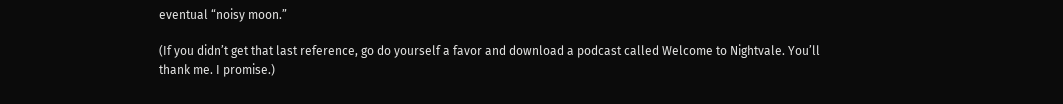eventual “noisy moon.”

(If you didn’t get that last reference, go do yourself a favor and download a podcast called Welcome to Nightvale. You’ll thank me. I promise.)